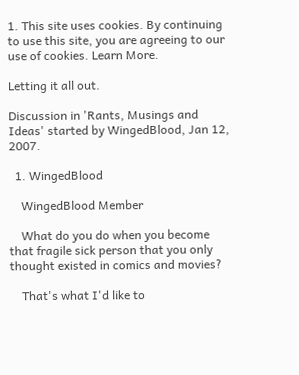1. This site uses cookies. By continuing to use this site, you are agreeing to our use of cookies. Learn More.

Letting it all out.

Discussion in 'Rants, Musings and Ideas' started by WingedBlood, Jan 12, 2007.

  1. WingedBlood

    WingedBlood Member

    What do you do when you become that fragile sick person that you only thought existed in comics and movies?

    That's what I'd like to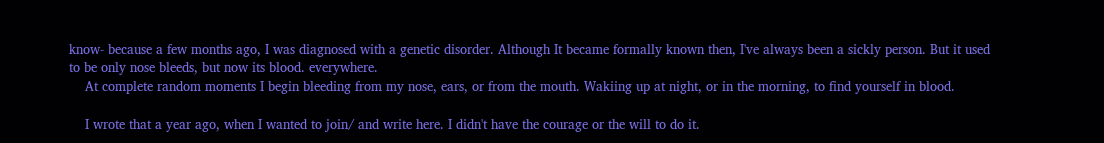know- because a few months ago, I was diagnosed with a genetic disorder. Although It became formally known then, I've always been a sickly person. But it used to be only nose bleeds, but now its blood. everywhere.
    At complete random moments I begin bleeding from my nose, ears, or from the mouth. Wakiing up at night, or in the morning, to find yourself in blood.

    I wrote that a year ago, when I wanted to join/ and write here. I didn't have the courage or the will to do it.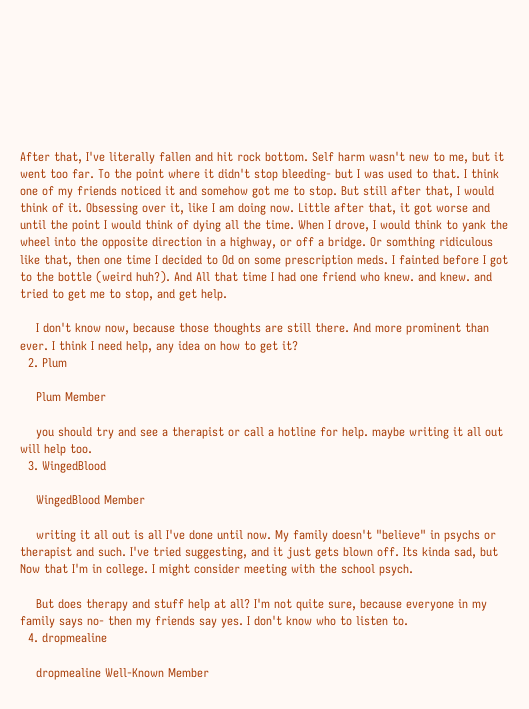After that, I've literally fallen and hit rock bottom. Self harm wasn't new to me, but it went too far. To the point where it didn't stop bleeding- but I was used to that. I think one of my friends noticed it and somehow got me to stop. But still after that, I would think of it. Obsessing over it, like I am doing now. Little after that, it got worse and until the point I would think of dying all the time. When I drove, I would think to yank the wheel into the opposite direction in a highway, or off a bridge. Or somthing ridiculous like that, then one time I decided to Od on some prescription meds. I fainted before I got to the bottle (weird huh?). And All that time I had one friend who knew. and knew. and tried to get me to stop, and get help.

    I don't know now, because those thoughts are still there. And more prominent than ever. I think I need help, any idea on how to get it?
  2. Plum

    Plum Member

    you should try and see a therapist or call a hotline for help. maybe writing it all out will help too.
  3. WingedBlood

    WingedBlood Member

    writing it all out is all I've done until now. My family doesn't "believe" in psychs or therapist and such. I've tried suggesting, and it just gets blown off. Its kinda sad, but Now that I'm in college. I might consider meeting with the school psych.

    But does therapy and stuff help at all? I'm not quite sure, because everyone in my family says no- then my friends say yes. I don't know who to listen to.
  4. dropmealine

    dropmealine Well-Known Member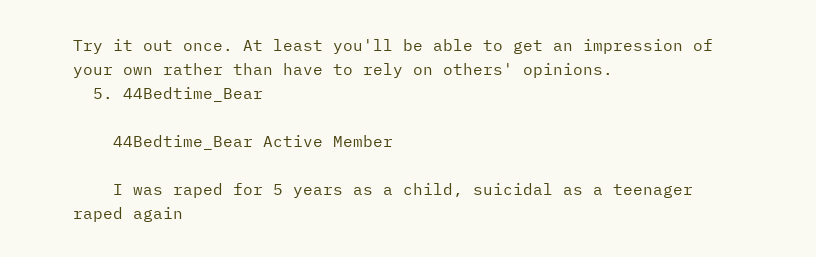Try it out once. At least you'll be able to get an impression of your own rather than have to rely on others' opinions.
  5. 44Bedtime_Bear

    44Bedtime_Bear Active Member

    I was raped for 5 years as a child, suicidal as a teenager raped again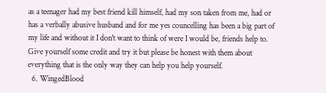as a teenager had my best friend kill himself, had my son taken from me, had or has a verbally abusive husband and for me yes councelling has been a big part of my life and without it I don't want to think of were I would be, friends help to. Give yourself some credit and try it but please be honest with them about everything that is the only way they can help you help yourself.
  6. WingedBlood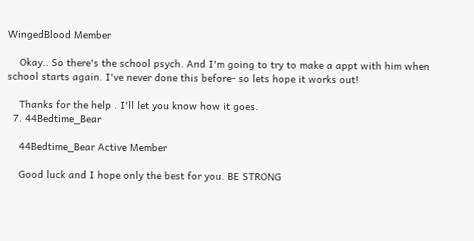WingedBlood Member

    Okay.. So there's the school psych. And I'm going to try to make a appt with him when school starts again. I've never done this before- so lets hope it works out!

    Thanks for the help . I'll let you know how it goes.
  7. 44Bedtime_Bear

    44Bedtime_Bear Active Member

    Good luck and I hope only the best for you. BE STRONG